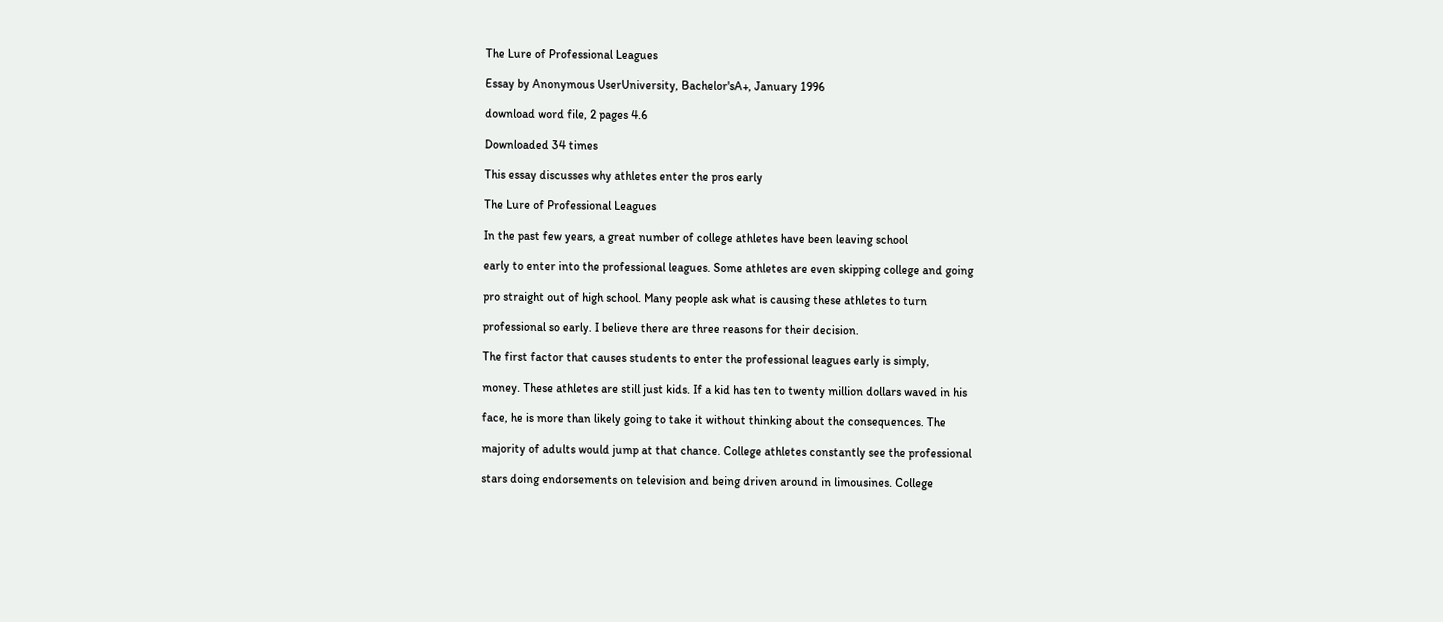The Lure of Professional Leagues

Essay by Anonymous UserUniversity, Bachelor'sA+, January 1996

download word file, 2 pages 4.6

Downloaded 34 times

This essay discusses why athletes enter the pros early

The Lure of Professional Leagues

In the past few years, a great number of college athletes have been leaving school

early to enter into the professional leagues. Some athletes are even skipping college and going

pro straight out of high school. Many people ask what is causing these athletes to turn

professional so early. I believe there are three reasons for their decision.

The first factor that causes students to enter the professional leagues early is simply,

money. These athletes are still just kids. If a kid has ten to twenty million dollars waved in his

face, he is more than likely going to take it without thinking about the consequences. The

majority of adults would jump at that chance. College athletes constantly see the professional

stars doing endorsements on television and being driven around in limousines. College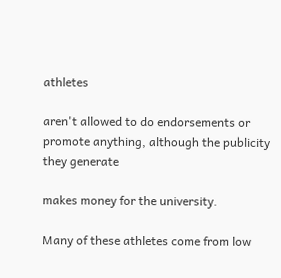athletes

aren't allowed to do endorsements or promote anything, although the publicity they generate

makes money for the university.

Many of these athletes come from low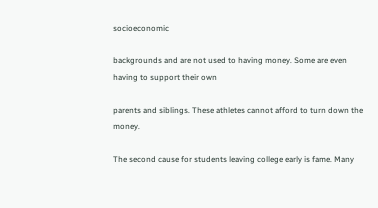socioeconomic

backgrounds and are not used to having money. Some are even having to support their own

parents and siblings. These athletes cannot afford to turn down the money.

The second cause for students leaving college early is fame. Many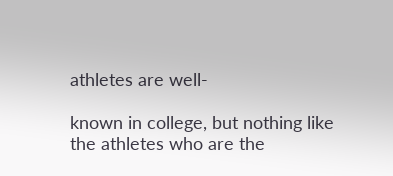athletes are well-

known in college, but nothing like the athletes who are the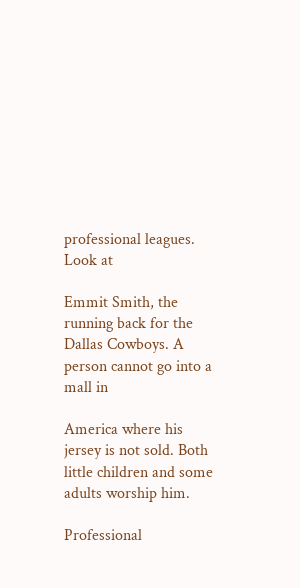professional leagues. Look at

Emmit Smith, the running back for the Dallas Cowboys. A person cannot go into a mall in

America where his jersey is not sold. Both little children and some adults worship him.

Professional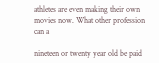athletes are even making their own movies now. What other profession can a

nineteen or twenty year old be paid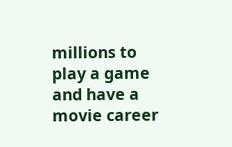millions to play a game and have a movie career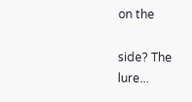on the

side? The lure...